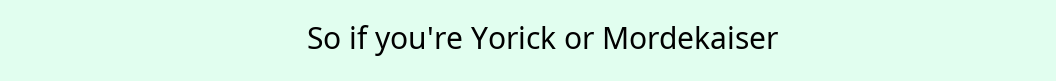So if you're Yorick or Mordekaiser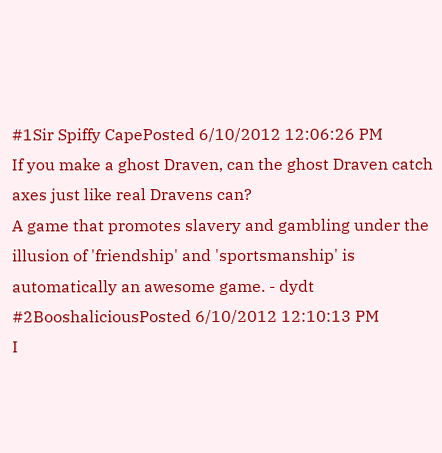#1Sir Spiffy CapePosted 6/10/2012 12:06:26 PM
If you make a ghost Draven, can the ghost Draven catch axes just like real Dravens can?
A game that promotes slavery and gambling under the illusion of 'friendship' and 'sportsmanship' is automatically an awesome game. - dydt
#2BooshaliciousPosted 6/10/2012 12:10:13 PM
I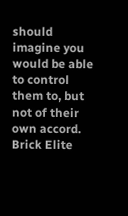should imagine you would be able to control them to, but not of their own accord.
Brick Elite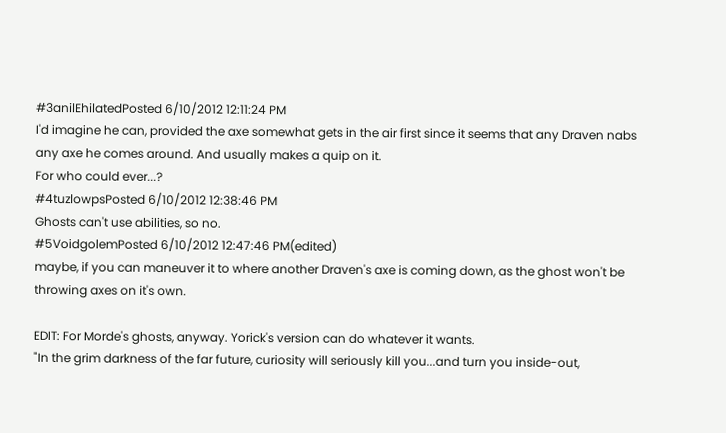#3anilEhilatedPosted 6/10/2012 12:11:24 PM
I'd imagine he can, provided the axe somewhat gets in the air first since it seems that any Draven nabs any axe he comes around. And usually makes a quip on it.
For who could ever...?
#4tuzlowpsPosted 6/10/2012 12:38:46 PM
Ghosts can't use abilities, so no.
#5VoidgolemPosted 6/10/2012 12:47:46 PM(edited)
maybe, if you can maneuver it to where another Draven's axe is coming down, as the ghost won't be throwing axes on it's own.

EDIT: For Morde's ghosts, anyway. Yorick's version can do whatever it wants.
"In the grim darkness of the far future, curiosity will seriously kill you...and turn you inside-out,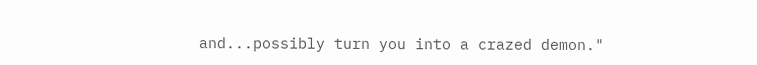and...possibly turn you into a crazed demon."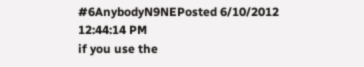#6AnybodyN9NEPosted 6/10/2012 12:44:14 PM
if you use the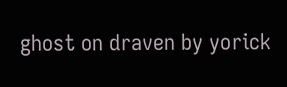ghost on draven by yorick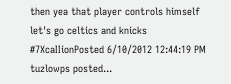then yea that player controls himself
let's go celtics and knicks
#7XcaIIionPosted 6/10/2012 12:44:19 PM
tuzlowps posted...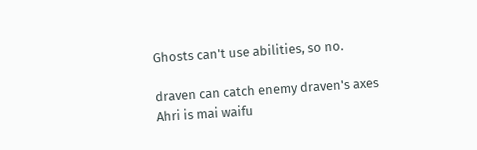Ghosts can't use abilities, so no.

draven can catch enemy draven's axes
Ahri is mai waifu